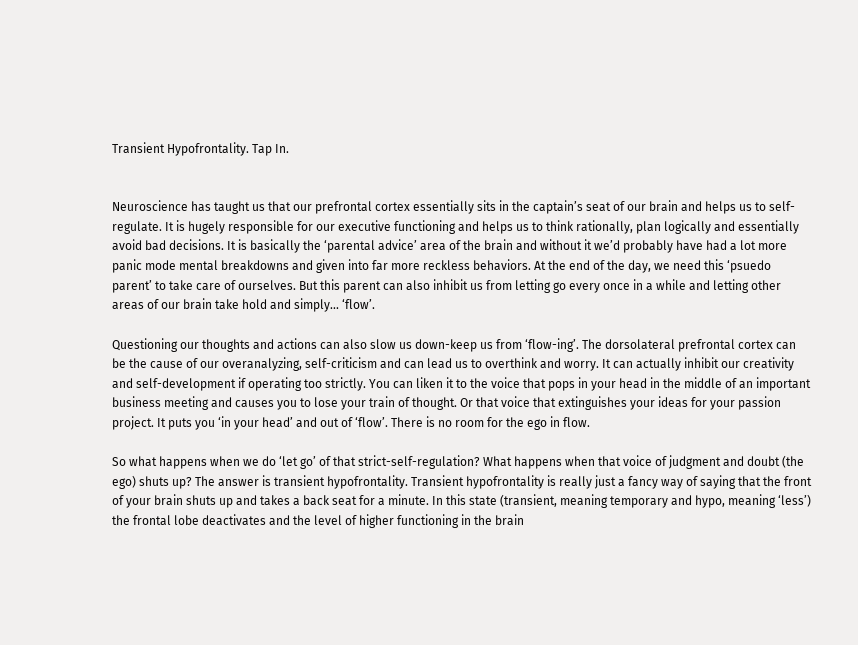Transient Hypofrontality. Tap In.


Neuroscience has taught us that our prefrontal cortex essentially sits in the captain’s seat of our brain and helps us to self-regulate. It is hugely responsible for our executive functioning and helps us to think rationally, plan logically and essentially avoid bad decisions. It is basically the ‘parental advice’ area of the brain and without it we’d probably have had a lot more panic mode mental breakdowns and given into far more reckless behaviors. At the end of the day, we need this ‘psuedo parent’ to take care of ourselves. But this parent can also inhibit us from letting go every once in a while and letting other areas of our brain take hold and simply... ‘flow’.

Questioning our thoughts and actions can also slow us down-keep us from ‘flow-ing’. The dorsolateral prefrontal cortex can be the cause of our overanalyzing, self-criticism and can lead us to overthink and worry. It can actually inhibit our creativity and self-development if operating too strictly. You can liken it to the voice that pops in your head in the middle of an important business meeting and causes you to lose your train of thought. Or that voice that extinguishes your ideas for your passion project. It puts you ‘in your head’ and out of ‘flow’. There is no room for the ego in flow.

So what happens when we do ‘let go’ of that strict-self-regulation? What happens when that voice of judgment and doubt (the ego) shuts up? The answer is transient hypofrontality. Transient hypofrontality is really just a fancy way of saying that the front of your brain shuts up and takes a back seat for a minute. In this state (transient, meaning temporary and hypo, meaning ‘less’) the frontal lobe deactivates and the level of higher functioning in the brain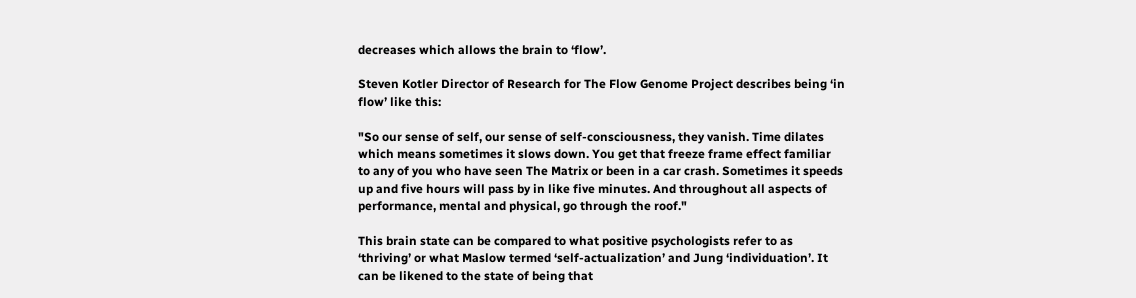decreases which allows the brain to ‘flow’.

Steven Kotler Director of Research for The Flow Genome Project describes being ‘in flow’ like this:

"So our sense of self, our sense of self-consciousness, they vanish. Time dilates which means sometimes it slows down. You get that freeze frame effect familiar to any of you who have seen The Matrix or been in a car crash. Sometimes it speeds up and five hours will pass by in like five minutes. And throughout all aspects of performance, mental and physical, go through the roof."

This brain state can be compared to what positive psychologists refer to as ‘thriving’ or what Maslow termed ‘self-actualization’ and Jung ‘individuation’. It can be likened to the state of being that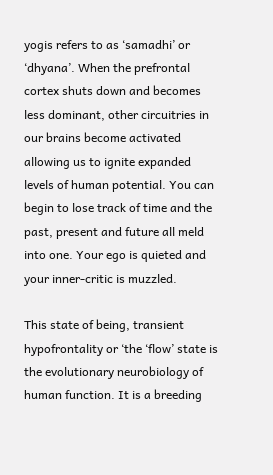yogis refers to as ‘samadhi’ or ‘dhyana’. When the prefrontal cortex shuts down and becomes less dominant, other circuitries in our brains become activated allowing us to ignite expanded levels of human potential. You can begin to lose track of time and the past, present and future all meld into one. Your ego is quieted and your inner-critic is muzzled.

This state of being, transient hypofrontality or ‘the ‘flow’ state is the evolutionary neurobiology of human function. It is a breeding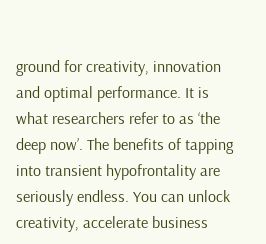ground for creativity, innovation and optimal performance. It is what researchers refer to as ‘the deep now’. The benefits of tapping into transient hypofrontality are seriously endless. You can unlock creativity, accelerate business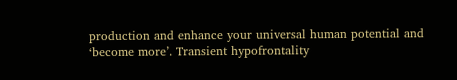production and enhance your universal human potential and ‘become more’. Transient hypofrontality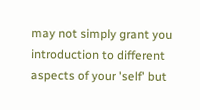may not simply grant you introduction to different aspects of your 'self' but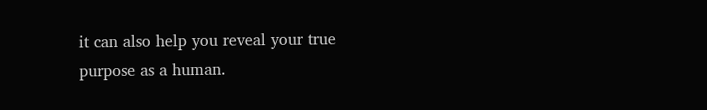it can also help you reveal your true purpose as a human.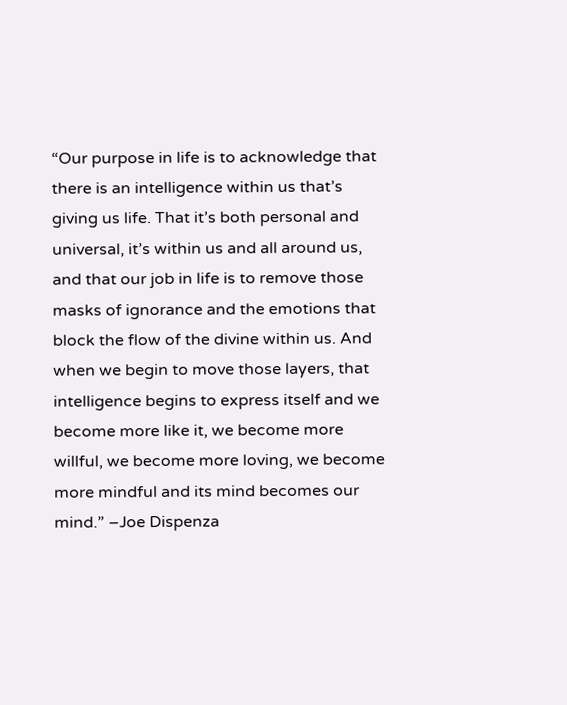“Our purpose in life is to acknowledge that there is an intelligence within us that’s giving us life. That it’s both personal and universal, it’s within us and all around us, and that our job in life is to remove those masks of ignorance and the emotions that block the flow of the divine within us. And when we begin to move those layers, that intelligence begins to express itself and we become more like it, we become more willful, we become more loving, we become more mindful and its mind becomes our mind.” –Joe Dispenza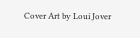Cover Art by Loui Jover